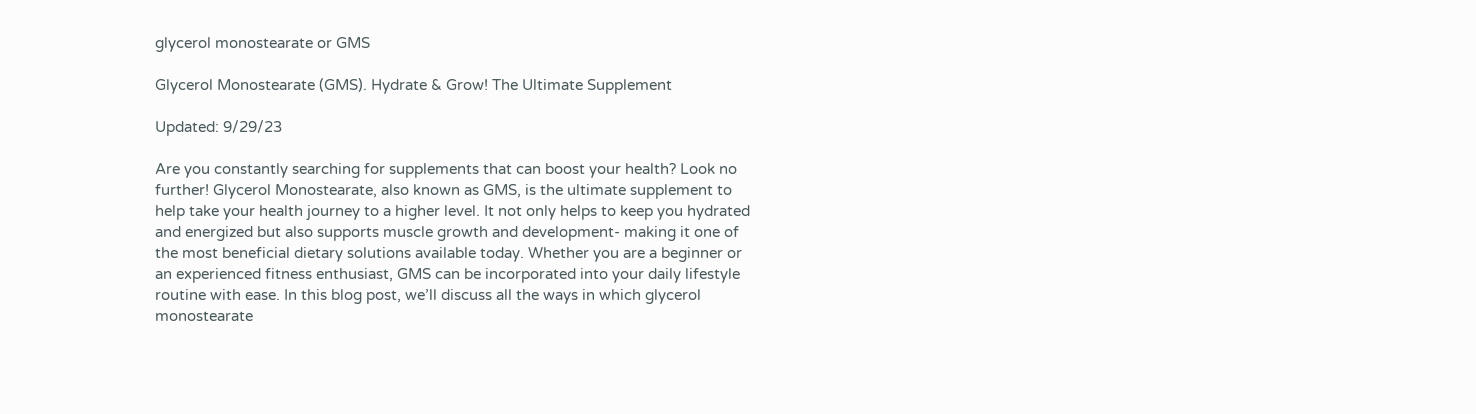glycerol monostearate or GMS

Glycerol Monostearate (GMS). Hydrate & Grow! The Ultimate Supplement

Updated: 9/29/23

Are you constantly searching for supplements that can boost your health? Look no further! Glycerol Monostearate, also known as GMS, is the ultimate supplement to help take your health journey to a higher level. It not only helps to keep you hydrated and energized but also supports muscle growth and development- making it one of the most beneficial dietary solutions available today. Whether you are a beginner or an experienced fitness enthusiast, GMS can be incorporated into your daily lifestyle routine with ease. In this blog post, we’ll discuss all the ways in which glycerol monostearate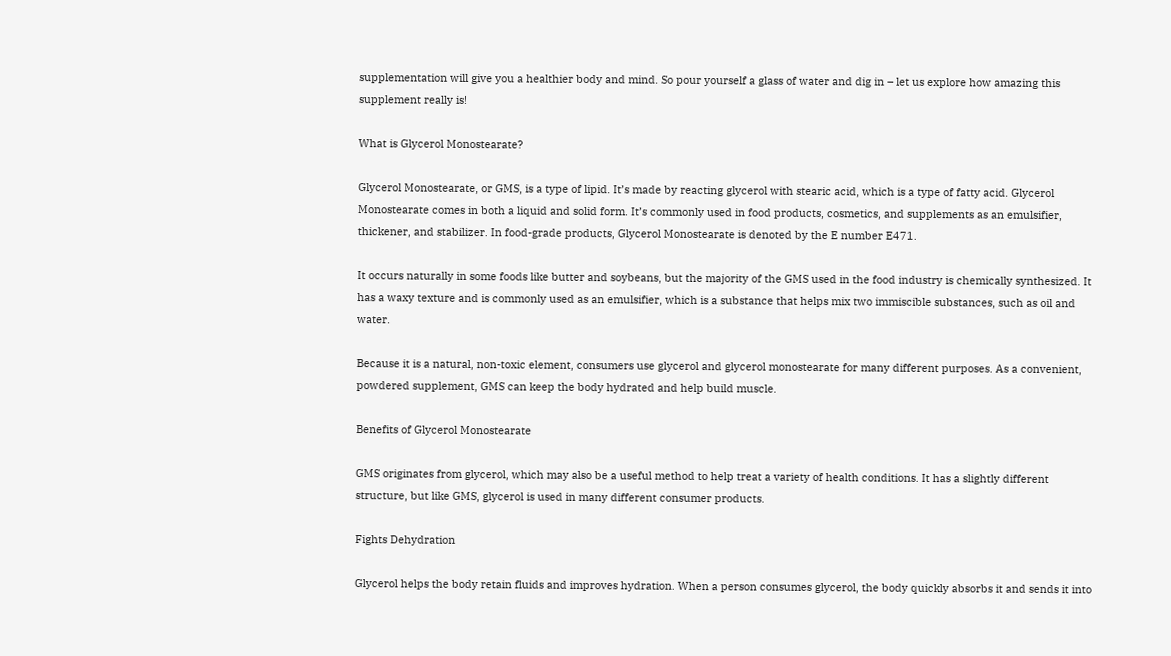supplementation will give you a healthier body and mind. So pour yourself a glass of water and dig in – let us explore how amazing this supplement really is!

What is Glycerol Monostearate?

Glycerol Monostearate, or GMS, is a type of lipid. It’s made by reacting glycerol with stearic acid, which is a type of fatty acid. Glycerol Monostearate comes in both a liquid and solid form. It’s commonly used in food products, cosmetics, and supplements as an emulsifier, thickener, and stabilizer. In food-grade products, Glycerol Monostearate is denoted by the E number E471.

It occurs naturally in some foods like butter and soybeans, but the majority of the GMS used in the food industry is chemically synthesized. It has a waxy texture and is commonly used as an emulsifier, which is a substance that helps mix two immiscible substances, such as oil and water.

Because it is a natural, non-toxic element, consumers use glycerol and glycerol monostearate for many different purposes. As a convenient, powdered supplement, GMS can keep the body hydrated and help build muscle.

Benefits of Glycerol Monostearate

GMS originates from glycerol, which may also be a useful method to help treat a variety of health conditions. It has a slightly different structure, but like GMS, glycerol is used in many different consumer products.

Fights Dehydration

Glycerol helps the body retain fluids and improves hydration. When a person consumes glycerol, the body quickly absorbs it and sends it into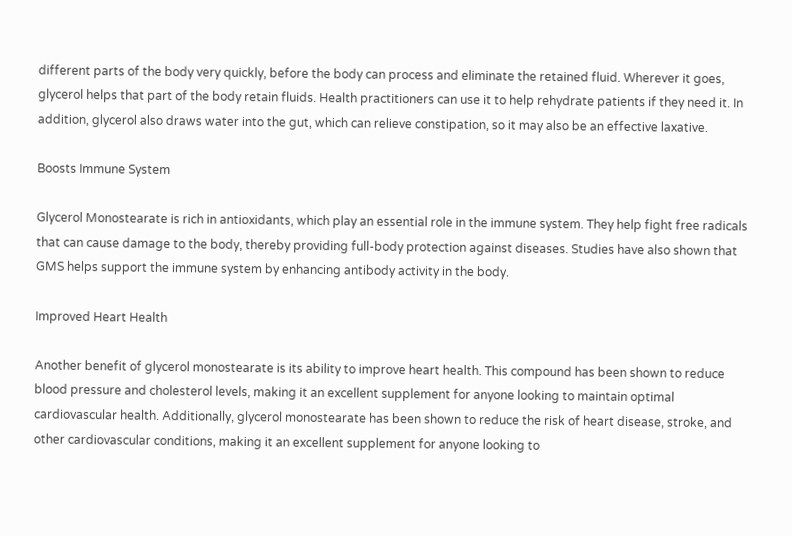different parts of the body very quickly, before the body can process and eliminate the retained fluid. Wherever it goes, glycerol helps that part of the body retain fluids. Health practitioners can use it to help rehydrate patients if they need it. In addition, glycerol also draws water into the gut, which can relieve constipation, so it may also be an effective laxative.

Boosts Immune System

Glycerol Monostearate is rich in antioxidants, which play an essential role in the immune system. They help fight free radicals that can cause damage to the body, thereby providing full-body protection against diseases. Studies have also shown that GMS helps support the immune system by enhancing antibody activity in the body.

Improved Heart Health

Another benefit of glycerol monostearate is its ability to improve heart health. This compound has been shown to reduce blood pressure and cholesterol levels, making it an excellent supplement for anyone looking to maintain optimal cardiovascular health. Additionally, glycerol monostearate has been shown to reduce the risk of heart disease, stroke, and other cardiovascular conditions, making it an excellent supplement for anyone looking to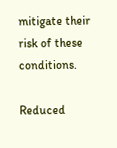mitigate their risk of these conditions.

Reduced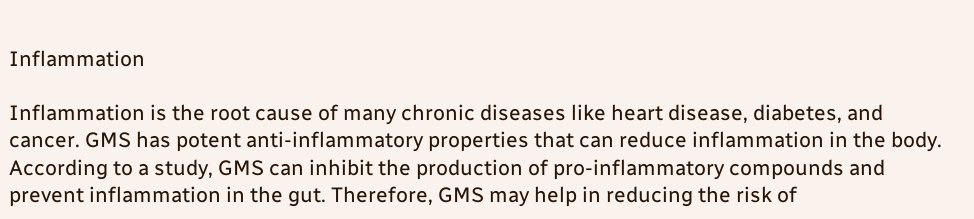Inflammation

Inflammation is the root cause of many chronic diseases like heart disease, diabetes, and cancer. GMS has potent anti-inflammatory properties that can reduce inflammation in the body. According to a study, GMS can inhibit the production of pro-inflammatory compounds and prevent inflammation in the gut. Therefore, GMS may help in reducing the risk of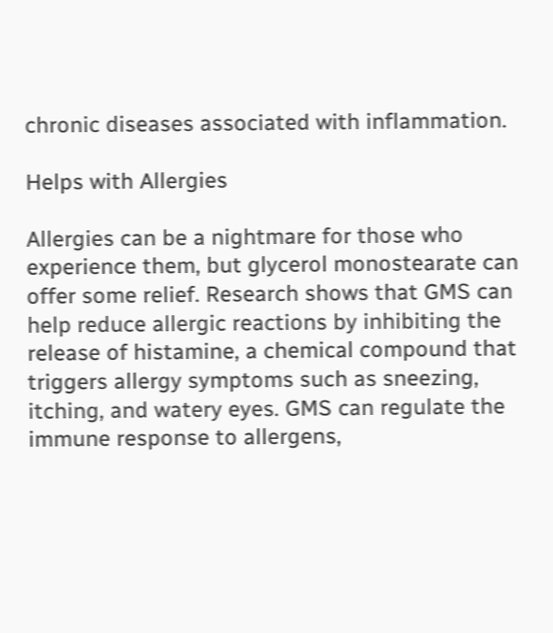chronic diseases associated with inflammation.

Helps with Allergies

Allergies can be a nightmare for those who experience them, but glycerol monostearate can offer some relief. Research shows that GMS can help reduce allergic reactions by inhibiting the release of histamine, a chemical compound that triggers allergy symptoms such as sneezing, itching, and watery eyes. GMS can regulate the immune response to allergens,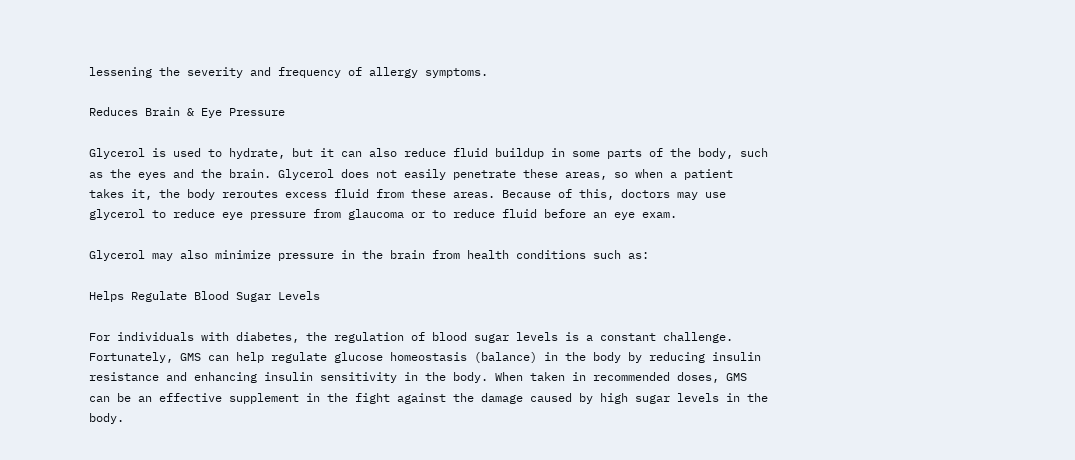lessening the severity and frequency of allergy symptoms.

Reduces Brain & Eye Pressure

Glycerol is used to hydrate, but it can also reduce fluid buildup in some parts of the body, such as the eyes and the brain. Glycerol does not easily penetrate these areas, so when a patient takes it, the body reroutes excess fluid from these areas. Because of this, doctors may use glycerol to reduce eye pressure from glaucoma or to reduce fluid before an eye exam.

Glycerol may also minimize pressure in the brain from health conditions such as:

Helps Regulate Blood Sugar Levels

For individuals with diabetes, the regulation of blood sugar levels is a constant challenge. Fortunately, GMS can help regulate glucose homeostasis (balance) in the body by reducing insulin resistance and enhancing insulin sensitivity in the body. When taken in recommended doses, GMS can be an effective supplement in the fight against the damage caused by high sugar levels in the body.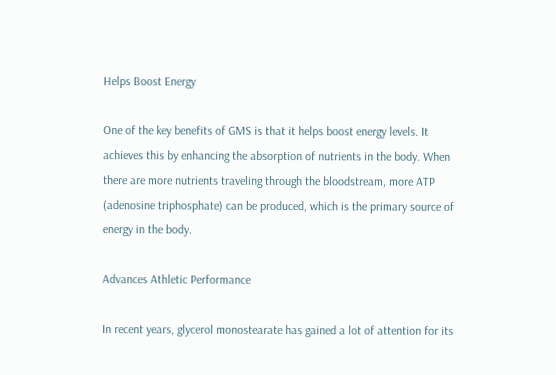Helps Boost Energy

One of the key benefits of GMS is that it helps boost energy levels. It achieves this by enhancing the absorption of nutrients in the body. When there are more nutrients traveling through the bloodstream, more ATP (adenosine triphosphate) can be produced, which is the primary source of energy in the body.

Advances Athletic Performance

In recent years, glycerol monostearate has gained a lot of attention for its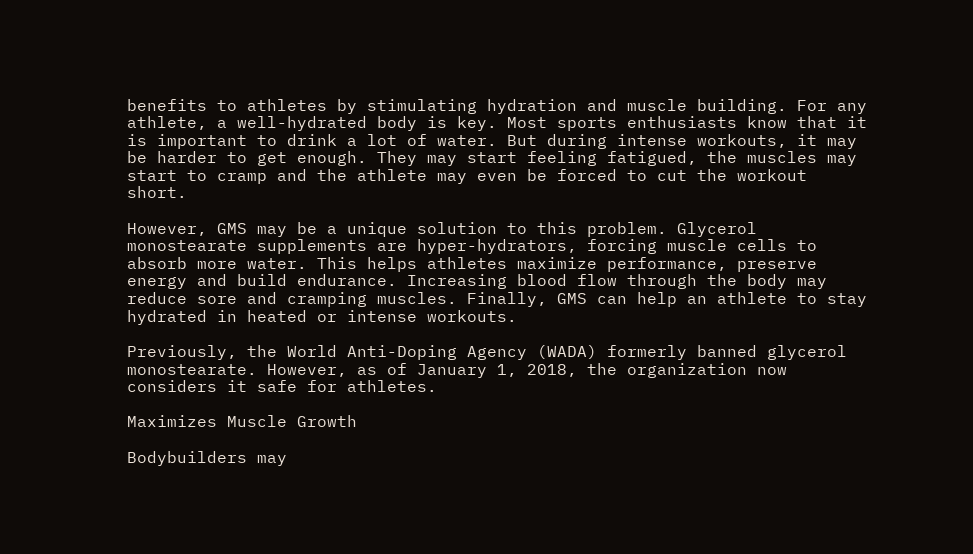benefits to athletes by stimulating hydration and muscle building. For any athlete, a well-hydrated body is key. Most sports enthusiasts know that it is important to drink a lot of water. But during intense workouts, it may be harder to get enough. They may start feeling fatigued, the muscles may start to cramp and the athlete may even be forced to cut the workout short.

However, GMS may be a unique solution to this problem. Glycerol monostearate supplements are hyper-hydrators, forcing muscle cells to absorb more water. This helps athletes maximize performance, preserve energy and build endurance. Increasing blood flow through the body may reduce sore and cramping muscles. Finally, GMS can help an athlete to stay hydrated in heated or intense workouts.

Previously, the World Anti-Doping Agency (WADA) formerly banned glycerol monostearate. However, as of January 1, 2018, the organization now considers it safe for athletes.

Maximizes Muscle Growth

Bodybuilders may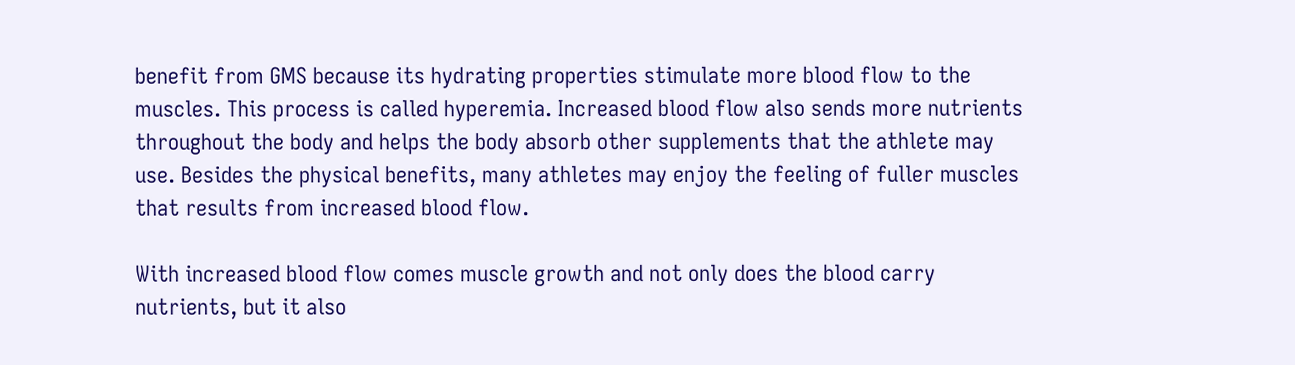benefit from GMS because its hydrating properties stimulate more blood flow to the muscles. This process is called hyperemia. Increased blood flow also sends more nutrients throughout the body and helps the body absorb other supplements that the athlete may use. Besides the physical benefits, many athletes may enjoy the feeling of fuller muscles that results from increased blood flow.

With increased blood flow comes muscle growth and not only does the blood carry nutrients, but it also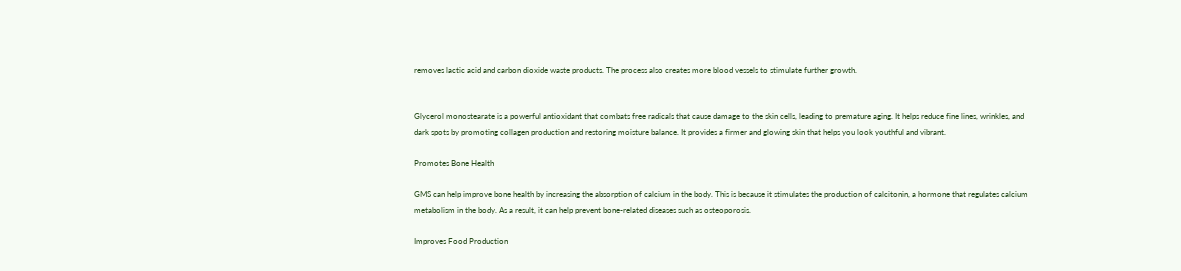removes lactic acid and carbon dioxide waste products. The process also creates more blood vessels to stimulate further growth.


Glycerol monostearate is a powerful antioxidant that combats free radicals that cause damage to the skin cells, leading to premature aging. It helps reduce fine lines, wrinkles, and dark spots by promoting collagen production and restoring moisture balance. It provides a firmer and glowing skin that helps you look youthful and vibrant.

Promotes Bone Health

GMS can help improve bone health by increasing the absorption of calcium in the body. This is because it stimulates the production of calcitonin, a hormone that regulates calcium metabolism in the body. As a result, it can help prevent bone-related diseases such as osteoporosis.

Improves Food Production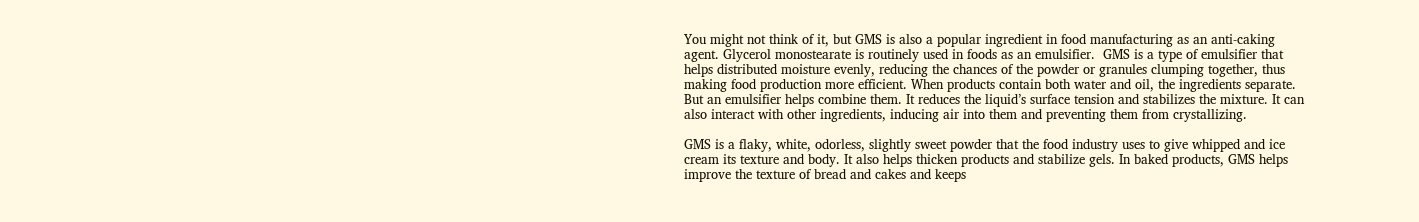You might not think of it, but GMS is also a popular ingredient in food manufacturing as an anti-caking agent. Glycerol monostearate is routinely used in foods as an emulsifier.  GMS is a type of emulsifier that helps distributed moisture evenly, reducing the chances of the powder or granules clumping together, thus making food production more efficient. When products contain both water and oil, the ingredients separate. But an emulsifier helps combine them. It reduces the liquid’s surface tension and stabilizes the mixture. It can also interact with other ingredients, inducing air into them and preventing them from crystallizing.

GMS is a flaky, white, odorless, slightly sweet powder that the food industry uses to give whipped and ice cream its texture and body. It also helps thicken products and stabilize gels. In baked products, GMS helps improve the texture of bread and cakes and keeps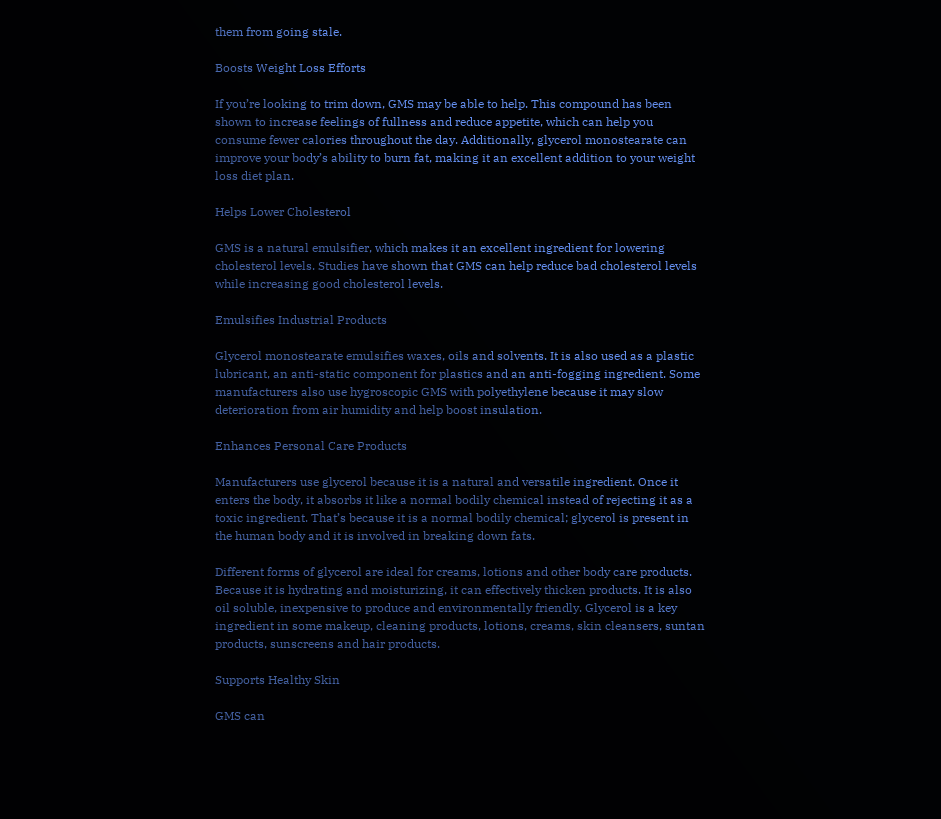them from going stale.

Boosts Weight Loss Efforts

If you’re looking to trim down, GMS may be able to help. This compound has been shown to increase feelings of fullness and reduce appetite, which can help you consume fewer calories throughout the day. Additionally, glycerol monostearate can improve your body’s ability to burn fat, making it an excellent addition to your weight loss diet plan.

Helps Lower Cholesterol

GMS is a natural emulsifier, which makes it an excellent ingredient for lowering cholesterol levels. Studies have shown that GMS can help reduce bad cholesterol levels while increasing good cholesterol levels.

Emulsifies Industrial Products

Glycerol monostearate emulsifies waxes, oils and solvents. It is also used as a plastic lubricant, an anti-static component for plastics and an anti-fogging ingredient. Some manufacturers also use hygroscopic GMS with polyethylene because it may slow deterioration from air humidity and help boost insulation.

Enhances Personal Care Products

Manufacturers use glycerol because it is a natural and versatile ingredient. Once it enters the body, it absorbs it like a normal bodily chemical instead of rejecting it as a toxic ingredient. That’s because it is a normal bodily chemical; glycerol is present in the human body and it is involved in breaking down fats.

Different forms of glycerol are ideal for creams, lotions and other body care products. Because it is hydrating and moisturizing, it can effectively thicken products. It is also oil soluble, inexpensive to produce and environmentally friendly. Glycerol is a key ingredient in some makeup, cleaning products, lotions, creams, skin cleansers, suntan products, sunscreens and hair products.

Supports Healthy Skin

GMS can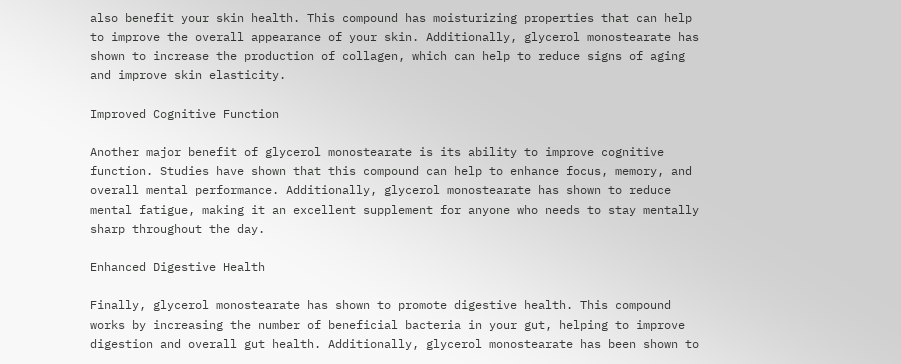also benefit your skin health. This compound has moisturizing properties that can help to improve the overall appearance of your skin. Additionally, glycerol monostearate has shown to increase the production of collagen, which can help to reduce signs of aging and improve skin elasticity.

Improved Cognitive Function

Another major benefit of glycerol monostearate is its ability to improve cognitive function. Studies have shown that this compound can help to enhance focus, memory, and overall mental performance. Additionally, glycerol monostearate has shown to reduce mental fatigue, making it an excellent supplement for anyone who needs to stay mentally sharp throughout the day.

Enhanced Digestive Health

Finally, glycerol monostearate has shown to promote digestive health. This compound works by increasing the number of beneficial bacteria in your gut, helping to improve digestion and overall gut health. Additionally, glycerol monostearate has been shown to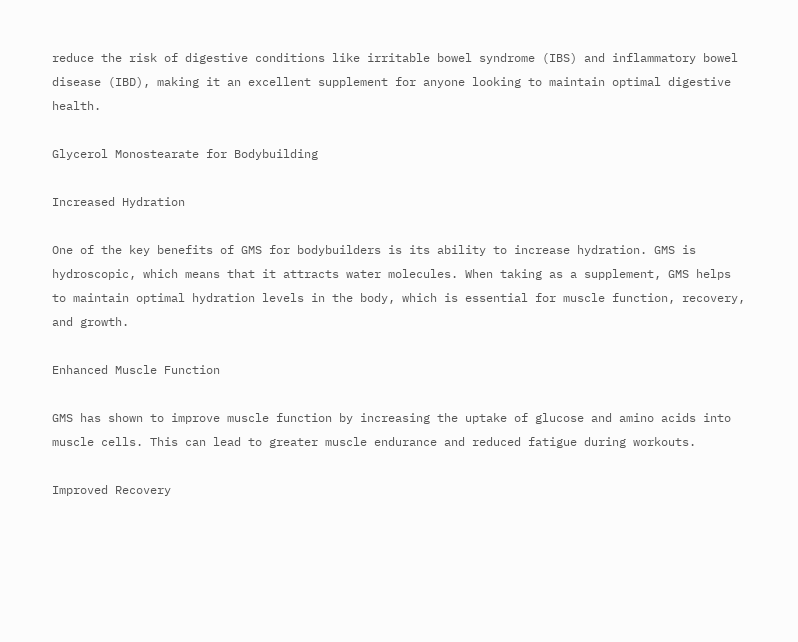reduce the risk of digestive conditions like irritable bowel syndrome (IBS) and inflammatory bowel disease (IBD), making it an excellent supplement for anyone looking to maintain optimal digestive health.

Glycerol Monostearate for Bodybuilding

Increased Hydration

One of the key benefits of GMS for bodybuilders is its ability to increase hydration. GMS is hydroscopic, which means that it attracts water molecules. When taking as a supplement, GMS helps to maintain optimal hydration levels in the body, which is essential for muscle function, recovery, and growth.

Enhanced Muscle Function

GMS has shown to improve muscle function by increasing the uptake of glucose and amino acids into muscle cells. This can lead to greater muscle endurance and reduced fatigue during workouts.

Improved Recovery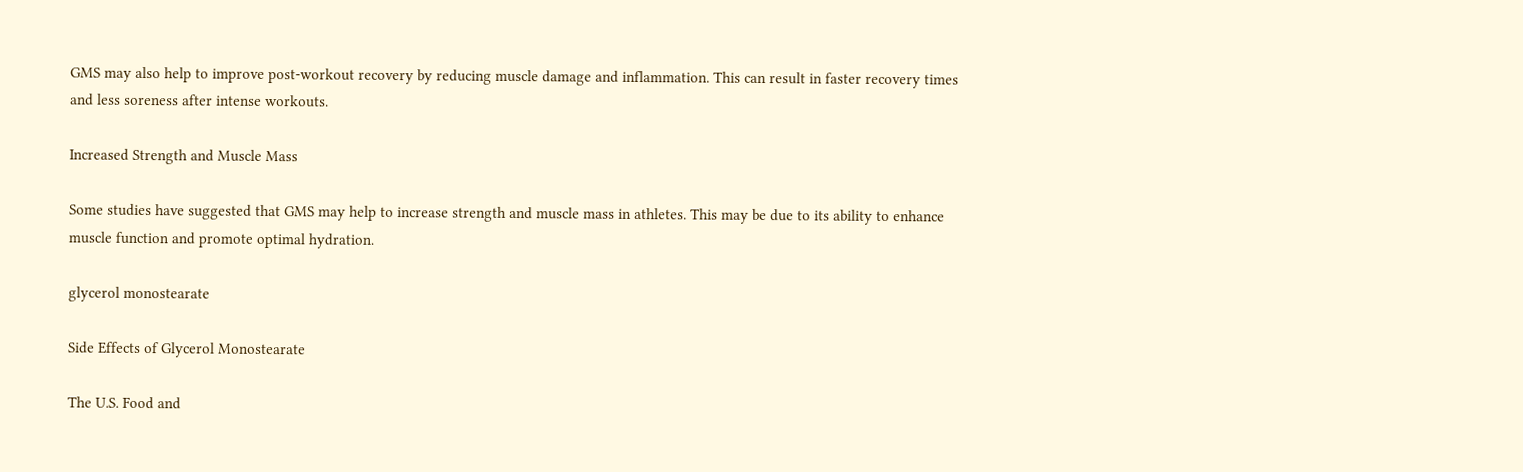GMS may also help to improve post-workout recovery by reducing muscle damage and inflammation. This can result in faster recovery times and less soreness after intense workouts.

Increased Strength and Muscle Mass

Some studies have suggested that GMS may help to increase strength and muscle mass in athletes. This may be due to its ability to enhance muscle function and promote optimal hydration.

glycerol monostearate

Side Effects of Glycerol Monostearate

The U.S. Food and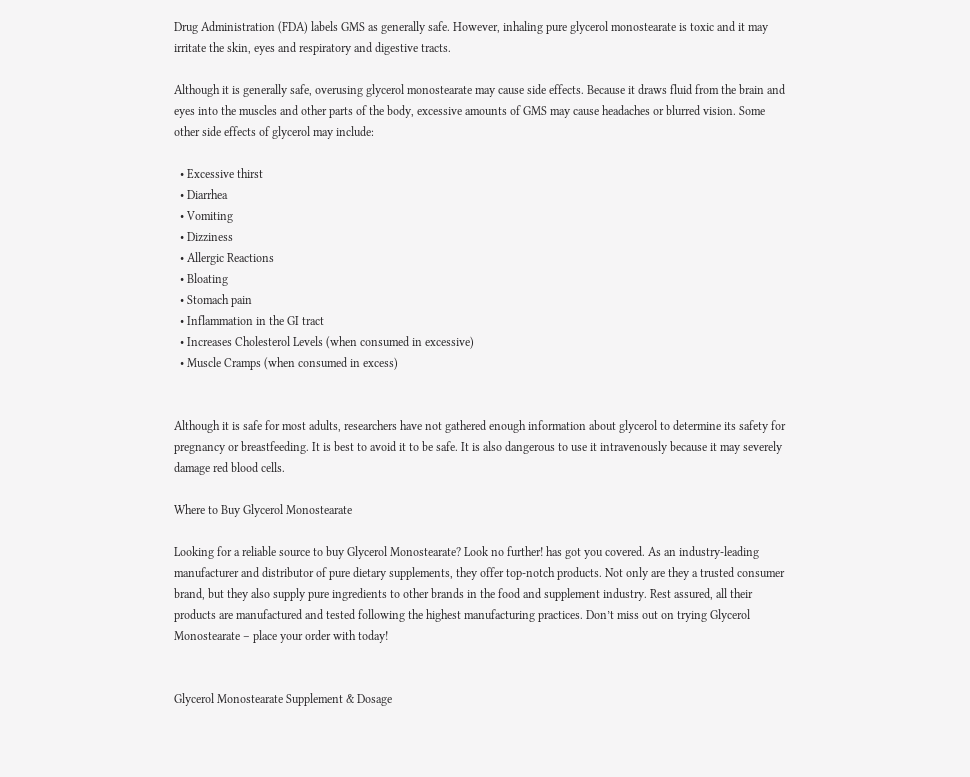Drug Administration (FDA) labels GMS as generally safe. However, inhaling pure glycerol monostearate is toxic and it may irritate the skin, eyes and respiratory and digestive tracts.

Although it is generally safe, overusing glycerol monostearate may cause side effects. Because it draws fluid from the brain and eyes into the muscles and other parts of the body, excessive amounts of GMS may cause headaches or blurred vision. Some other side effects of glycerol may include:

  • Excessive thirst
  • Diarrhea
  • Vomiting
  • Dizziness
  • Allergic Reactions
  • Bloating
  • Stomach pain
  • Inflammation in the GI tract
  • Increases Cholesterol Levels (when consumed in excessive)
  • Muscle Cramps (when consumed in excess)


Although it is safe for most adults, researchers have not gathered enough information about glycerol to determine its safety for pregnancy or breastfeeding. It is best to avoid it to be safe. It is also dangerous to use it intravenously because it may severely damage red blood cells.

Where to Buy Glycerol Monostearate

Looking for a reliable source to buy Glycerol Monostearate? Look no further! has got you covered. As an industry-leading manufacturer and distributor of pure dietary supplements, they offer top-notch products. Not only are they a trusted consumer brand, but they also supply pure ingredients to other brands in the food and supplement industry. Rest assured, all their products are manufactured and tested following the highest manufacturing practices. Don’t miss out on trying Glycerol Monostearate – place your order with today!


Glycerol Monostearate Supplement & Dosage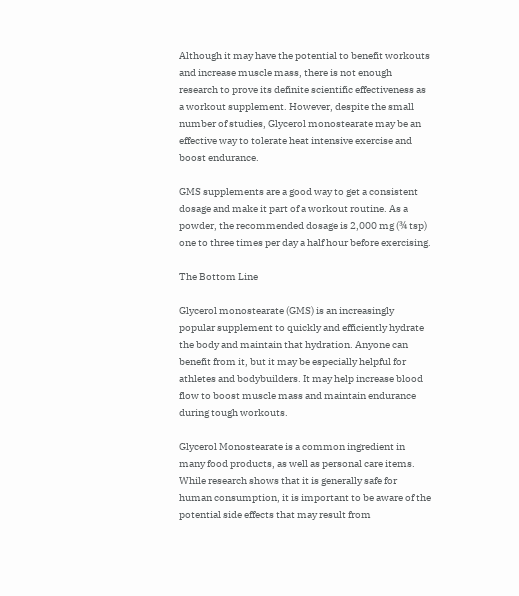Although it may have the potential to benefit workouts and increase muscle mass, there is not enough research to prove its definite scientific effectiveness as a workout supplement. However, despite the small number of studies, Glycerol monostearate may be an effective way to tolerate heat intensive exercise and boost endurance.

GMS supplements are a good way to get a consistent dosage and make it part of a workout routine. As a powder, the recommended dosage is 2,000 mg (¾ tsp) one to three times per day a half hour before exercising.

The Bottom Line

Glycerol monostearate (GMS) is an increasingly popular supplement to quickly and efficiently hydrate the body and maintain that hydration. Anyone can benefit from it, but it may be especially helpful for athletes and bodybuilders. It may help increase blood flow to boost muscle mass and maintain endurance during tough workouts.

Glycerol Monostearate is a common ingredient in many food products, as well as personal care items. While research shows that it is generally safe for human consumption, it is important to be aware of the potential side effects that may result from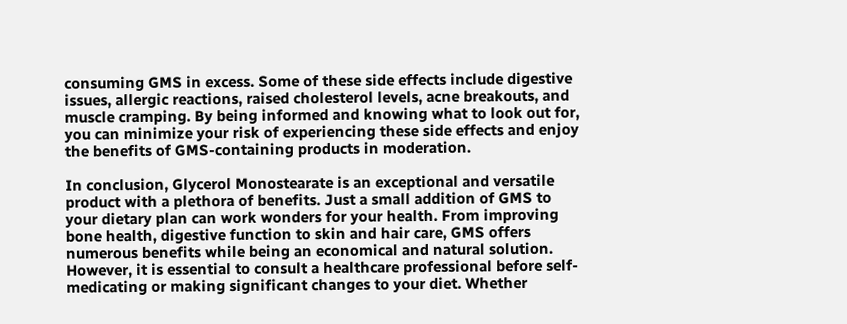consuming GMS in excess. Some of these side effects include digestive issues, allergic reactions, raised cholesterol levels, acne breakouts, and muscle cramping. By being informed and knowing what to look out for, you can minimize your risk of experiencing these side effects and enjoy the benefits of GMS-containing products in moderation.

In conclusion, Glycerol Monostearate is an exceptional and versatile product with a plethora of benefits. Just a small addition of GMS to your dietary plan can work wonders for your health. From improving bone health, digestive function to skin and hair care, GMS offers numerous benefits while being an economical and natural solution. However, it is essential to consult a healthcare professional before self-medicating or making significant changes to your diet. Whether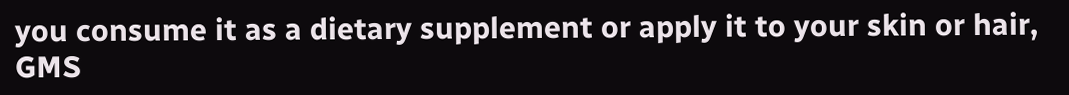you consume it as a dietary supplement or apply it to your skin or hair, GMS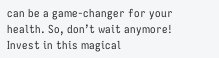can be a game-changer for your health. So, don’t wait anymore! Invest in this magical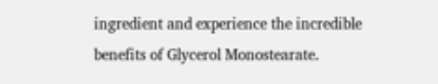ingredient and experience the incredible benefits of Glycerol Monostearate.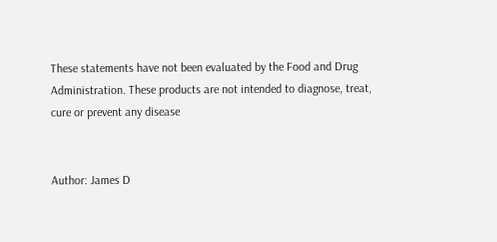These statements have not been evaluated by the Food and Drug Administration. These products are not intended to diagnose, treat, cure or prevent any disease


Author: James D